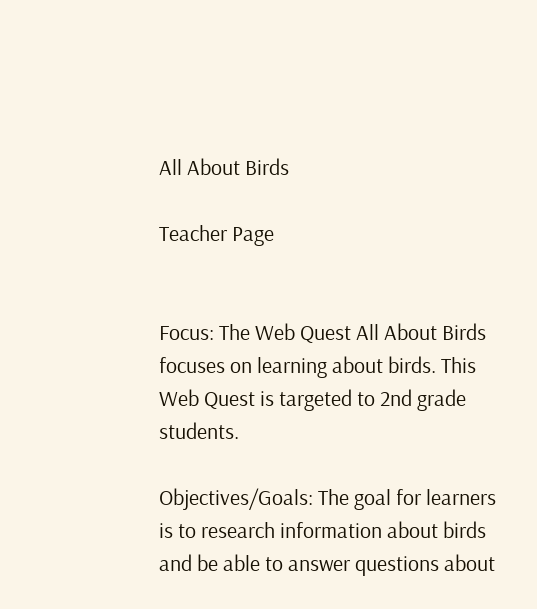All About Birds

Teacher Page


Focus: The Web Quest All About Birds focuses on learning about birds. This Web Quest is targeted to 2nd grade students.

Objectives/Goals: The goal for learners is to research information about birds and be able to answer questions about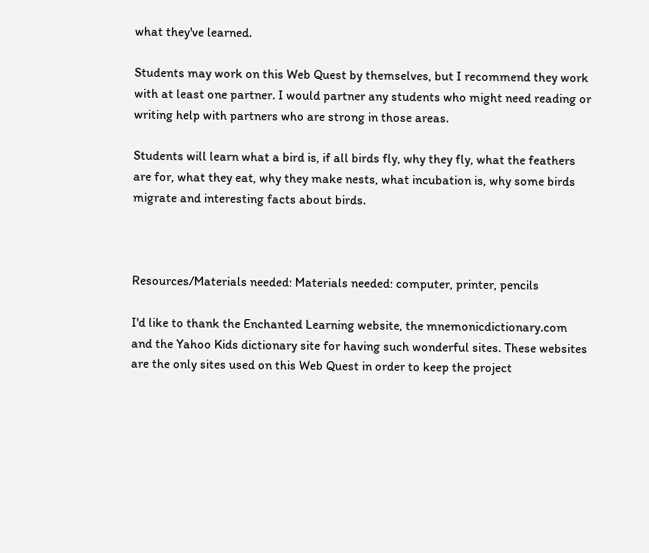what they've learned.

Students may work on this Web Quest by themselves, but I recommend they work with at least one partner. I would partner any students who might need reading or writing help with partners who are strong in those areas.

Students will learn what a bird is, if all birds fly, why they fly, what the feathers are for, what they eat, why they make nests, what incubation is, why some birds migrate and interesting facts about birds.



Resources/Materials needed: Materials needed: computer, printer, pencils

I'd like to thank the Enchanted Learning website, the mnemonicdictionary.com and the Yahoo Kids dictionary site for having such wonderful sites. These websites are the only sites used on this Web Quest in order to keep the project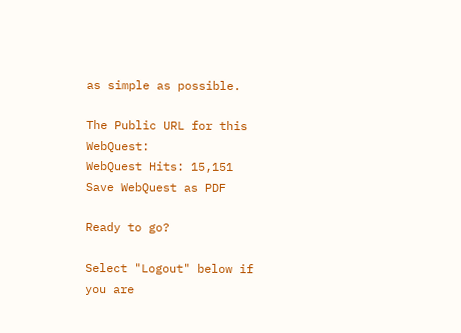as simple as possible.

The Public URL for this WebQuest:
WebQuest Hits: 15,151
Save WebQuest as PDF

Ready to go?

Select "Logout" below if you are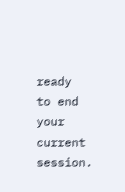ready
to end your current session.